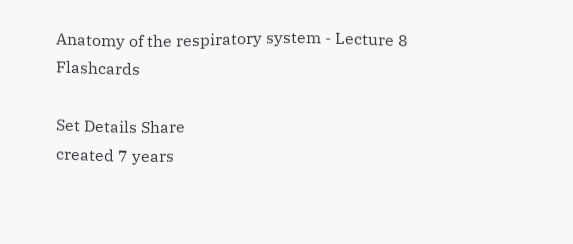Anatomy of the respiratory system - Lecture 8 Flashcards

Set Details Share
created 7 years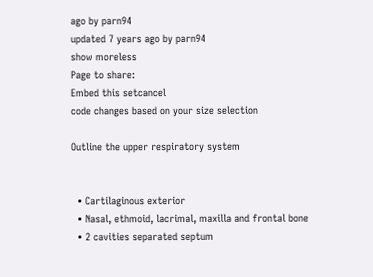ago by parn94
updated 7 years ago by parn94
show moreless
Page to share:
Embed this setcancel
code changes based on your size selection

Outline the upper respiratory system


  • Cartilaginous exterior
  • Nasal, ethmoid, lacrimal, maxilla and frontal bone
  • 2 cavities separated septum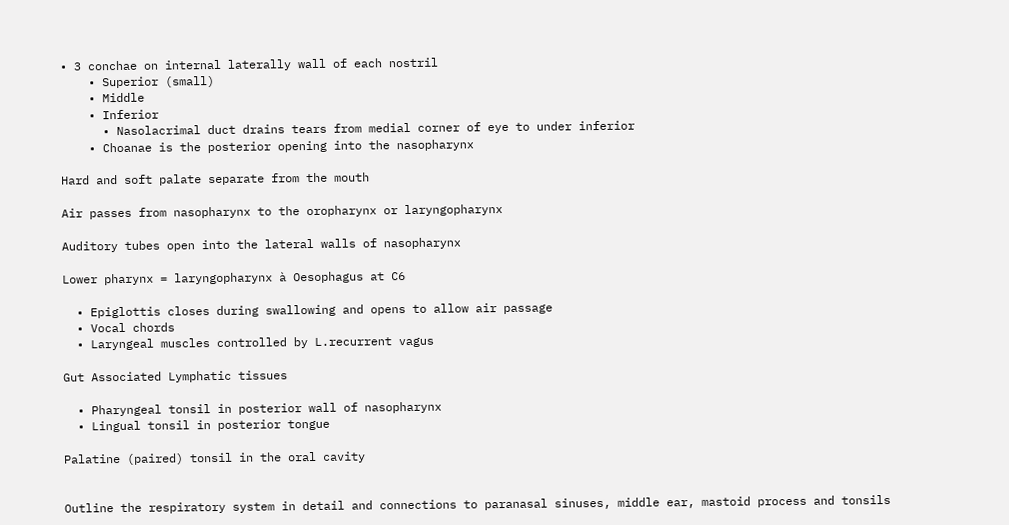• 3 conchae on internal laterally wall of each nostril
    • Superior (small)
    • Middle
    • Inferior
      • Nasolacrimal duct drains tears from medial corner of eye to under inferior
    • Choanae is the posterior opening into the nasopharynx

Hard and soft palate separate from the mouth

Air passes from nasopharynx to the oropharynx or laryngopharynx

Auditory tubes open into the lateral walls of nasopharynx

Lower pharynx = laryngopharynx à Oesophagus at C6

  • Epiglottis closes during swallowing and opens to allow air passage
  • Vocal chords
  • Laryngeal muscles controlled by L.recurrent vagus

Gut Associated Lymphatic tissues

  • Pharyngeal tonsil in posterior wall of nasopharynx
  • Lingual tonsil in posterior tongue

Palatine (paired) tonsil in the oral cavity


Outline the respiratory system in detail and connections to paranasal sinuses, middle ear, mastoid process and tonsils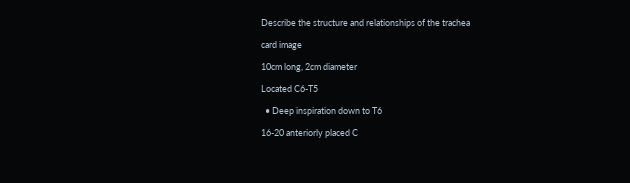Describe the structure and relationships of the trachea

card image

10cm long, 2cm diameter

Located C6-T5

  • Deep inspiration down to T6

16-20 anteriorly placed C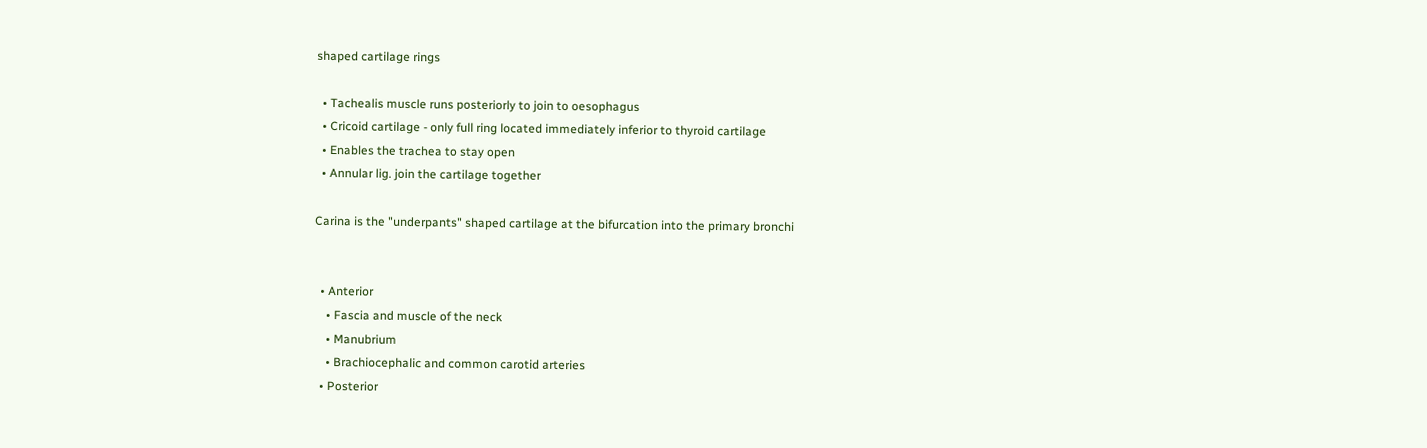shaped cartilage rings

  • Tachealis muscle runs posteriorly to join to oesophagus
  • Cricoid cartilage - only full ring located immediately inferior to thyroid cartilage
  • Enables the trachea to stay open
  • Annular lig. join the cartilage together

Carina is the "underpants" shaped cartilage at the bifurcation into the primary bronchi


  • Anterior
    • Fascia and muscle of the neck
    • Manubrium
    • Brachiocephalic and common carotid arteries
  • Posterior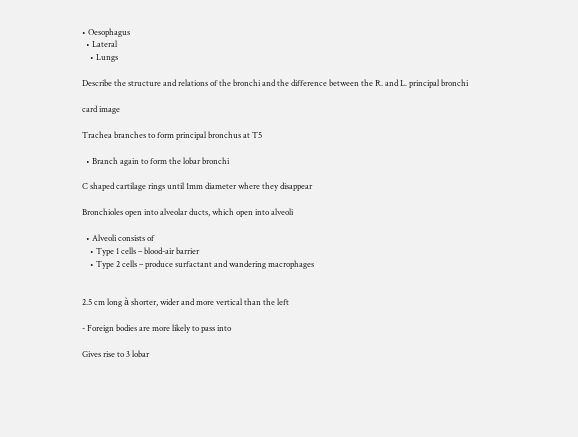• Oesophagus
  • Lateral
    • Lungs

Describe the structure and relations of the bronchi and the difference between the R. and L. principal bronchi

card image

Trachea branches to form principal bronchus at T5

  • Branch again to form the lobar bronchi

C shaped cartilage rings until 1mm diameter where they disappear

Bronchioles open into alveolar ducts, which open into alveoli

  • Alveoli consists of
    • Type 1 cells – blood-air barrier
    • Type 2 cells – produce surfactant and wandering macrophages


2.5 cm long à shorter, wider and more vertical than the left

- Foreign bodies are more likely to pass into

Gives rise to 3 lobar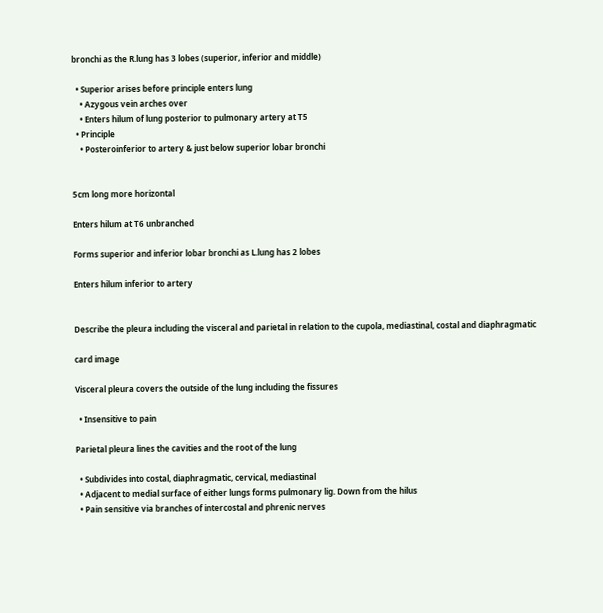bronchi as the R.lung has 3 lobes (superior, inferior and middle)

  • Superior arises before principle enters lung
    • Azygous vein arches over
    • Enters hilum of lung posterior to pulmonary artery at T5
  • Principle
    • Posteroinferior to artery & just below superior lobar bronchi


5cm long more horizontal

Enters hilum at T6 unbranched

Forms superior and inferior lobar bronchi as L.lung has 2 lobes

Enters hilum inferior to artery


Describe the pleura including the visceral and parietal in relation to the cupola, mediastinal, costal and diaphragmatic

card image

Visceral pleura covers the outside of the lung including the fissures

  • Insensitive to pain

Parietal pleura lines the cavities and the root of the lung

  • Subdivides into costal, diaphragmatic, cervical, mediastinal
  • Adjacent to medial surface of either lungs forms pulmonary lig. Down from the hilus
  • Pain sensitive via branches of intercostal and phrenic nerves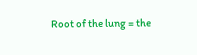Root of the lung = the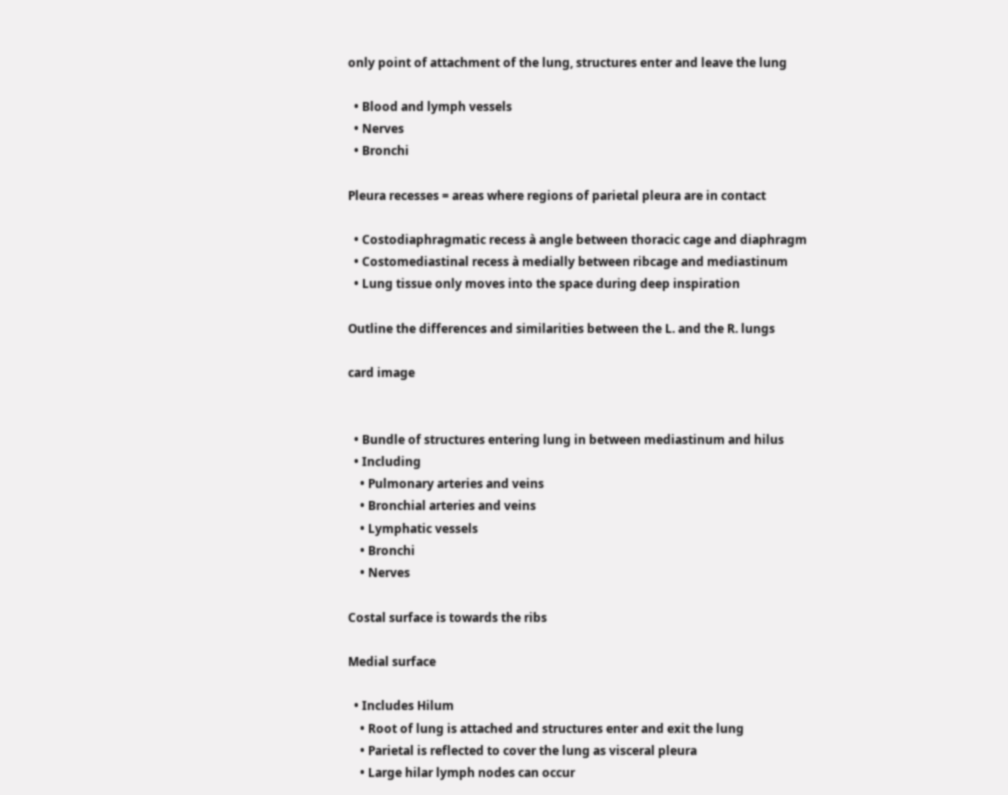only point of attachment of the lung, structures enter and leave the lung

  • Blood and lymph vessels
  • Nerves
  • Bronchi

Pleura recesses = areas where regions of parietal pleura are in contact

  • Costodiaphragmatic recess à angle between thoracic cage and diaphragm
  • Costomediastinal recess à medially between ribcage and mediastinum
  • Lung tissue only moves into the space during deep inspiration

Outline the differences and similarities between the L. and the R. lungs

card image


  • Bundle of structures entering lung in between mediastinum and hilus
  • Including
    • Pulmonary arteries and veins
    • Bronchial arteries and veins
    • Lymphatic vessels
    • Bronchi
    • Nerves

Costal surface is towards the ribs

Medial surface

  • Includes Hilum
    • Root of lung is attached and structures enter and exit the lung
    • Parietal is reflected to cover the lung as visceral pleura
    • Large hilar lymph nodes can occur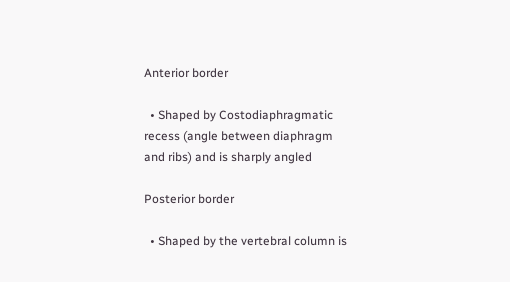Anterior border

  • Shaped by Costodiaphragmatic recess (angle between diaphragm and ribs) and is sharply angled

Posterior border

  • Shaped by the vertebral column is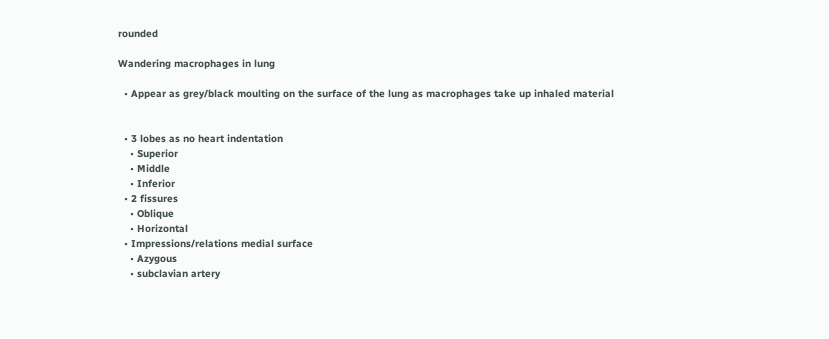rounded

Wandering macrophages in lung

  • Appear as grey/black moulting on the surface of the lung as macrophages take up inhaled material


  • 3 lobes as no heart indentation
    • Superior
    • Middle
    • Inferior
  • 2 fissures
    • Oblique
    • Horizontal
  • Impressions/relations medial surface
    • Azygous
    • subclavian artery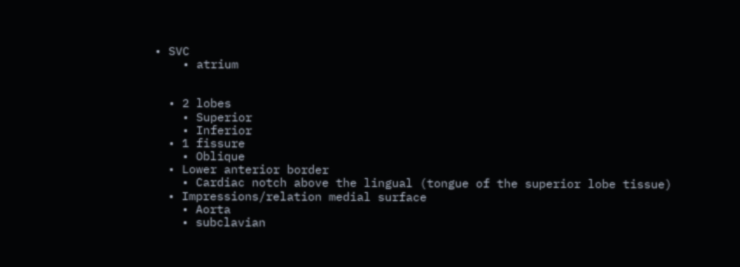• SVC
    • atrium


  • 2 lobes
    • Superior
    • Inferior
  • 1 fissure
    • Oblique
  • Lower anterior border
    • Cardiac notch above the lingual (tongue of the superior lobe tissue)
  • Impressions/relation medial surface
    • Aorta
    • subclavian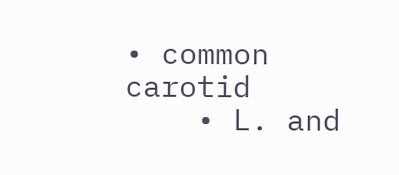• common carotid
    • L. and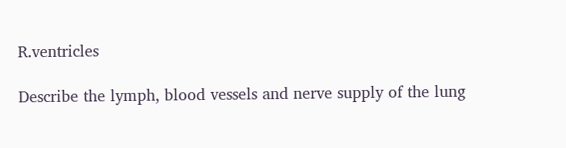R.ventricles

Describe the lymph, blood vessels and nerve supply of the lung